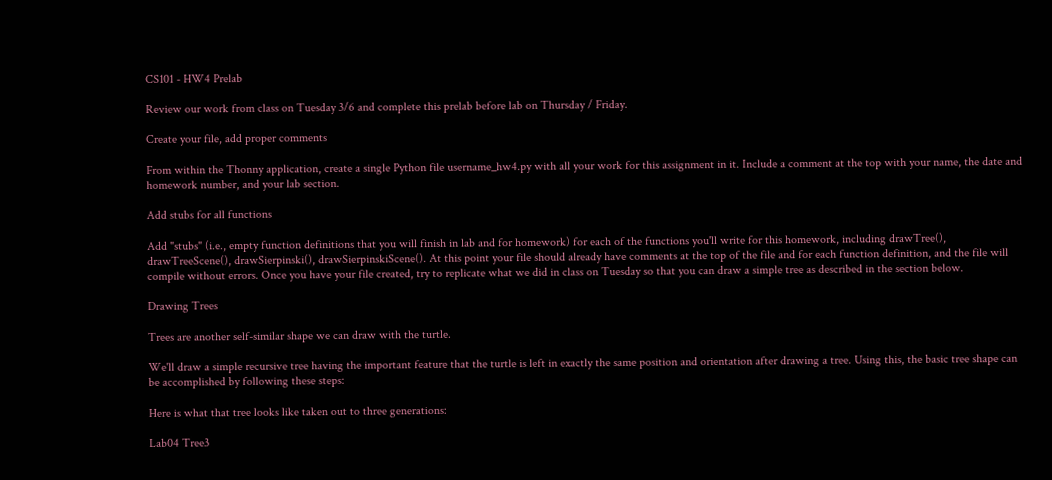CS101 - HW4 Prelab

Review our work from class on Tuesday 3/6 and complete this prelab before lab on Thursday / Friday.

Create your file, add proper comments

From within the Thonny application, create a single Python file username_hw4.py with all your work for this assignment in it. Include a comment at the top with your name, the date and homework number, and your lab section.

Add stubs for all functions

Add "stubs" (i.e., empty function definitions that you will finish in lab and for homework) for each of the functions you'll write for this homework, including drawTree(), drawTreeScene(), drawSierpinski(), drawSierpinskiScene(). At this point your file should already have comments at the top of the file and for each function definition, and the file will compile without errors. Once you have your file created, try to replicate what we did in class on Tuesday so that you can draw a simple tree as described in the section below.

Drawing Trees

Trees are another self-similar shape we can draw with the turtle.

We'll draw a simple recursive tree having the important feature that the turtle is left in exactly the same position and orientation after drawing a tree. Using this, the basic tree shape can be accomplished by following these steps:

Here is what that tree looks like taken out to three generations:

Lab04 Tree3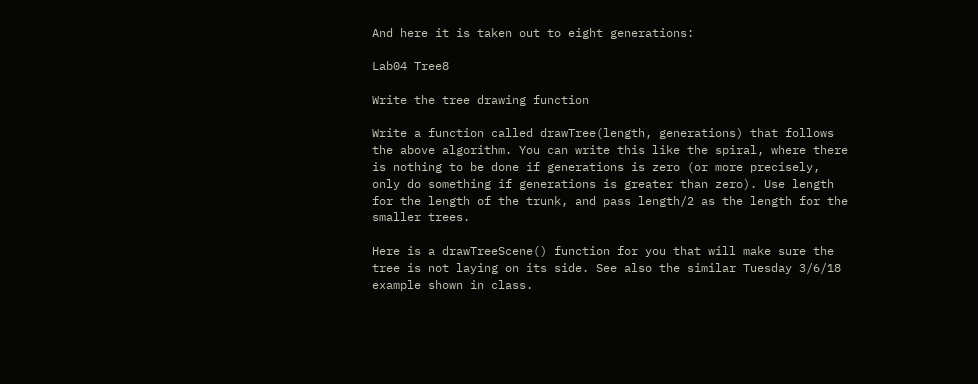And here it is taken out to eight generations:

Lab04 Tree8

Write the tree drawing function

Write a function called drawTree(length, generations) that follows the above algorithm. You can write this like the spiral, where there is nothing to be done if generations is zero (or more precisely, only do something if generations is greater than zero). Use length for the length of the trunk, and pass length/2 as the length for the smaller trees.

Here is a drawTreeScene() function for you that will make sure the tree is not laying on its side. See also the similar Tuesday 3/6/18 example shown in class.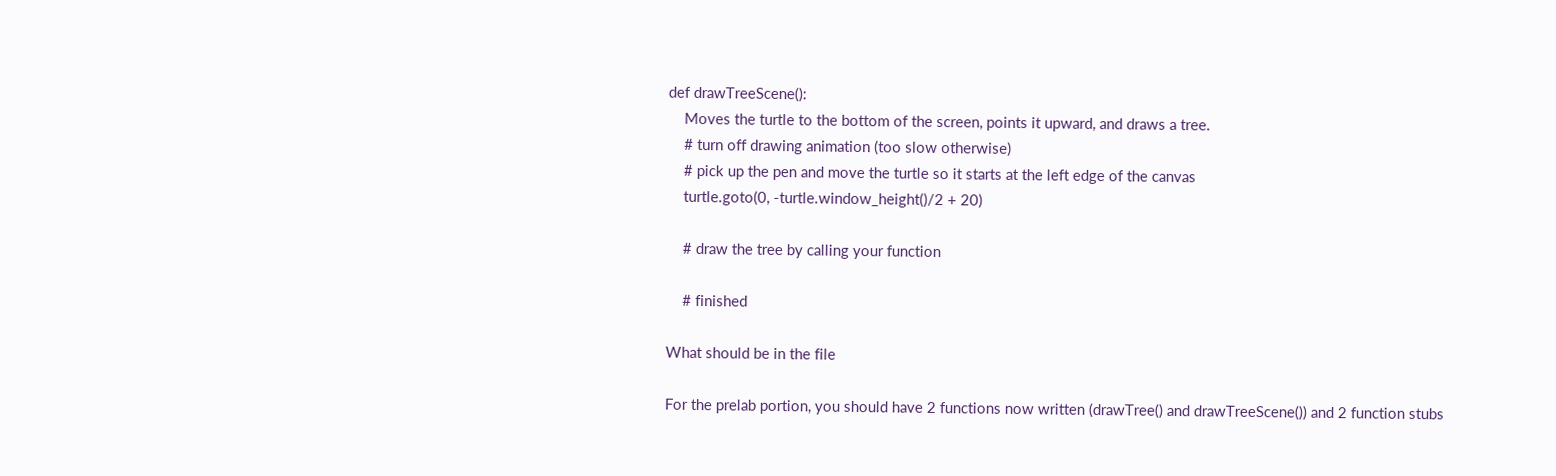def drawTreeScene():
    Moves the turtle to the bottom of the screen, points it upward, and draws a tree.
    # turn off drawing animation (too slow otherwise)
    # pick up the pen and move the turtle so it starts at the left edge of the canvas
    turtle.goto(0, -turtle.window_height()/2 + 20)

    # draw the tree by calling your function

    # finished

What should be in the file

For the prelab portion, you should have 2 functions now written (drawTree() and drawTreeScene()) and 2 function stubs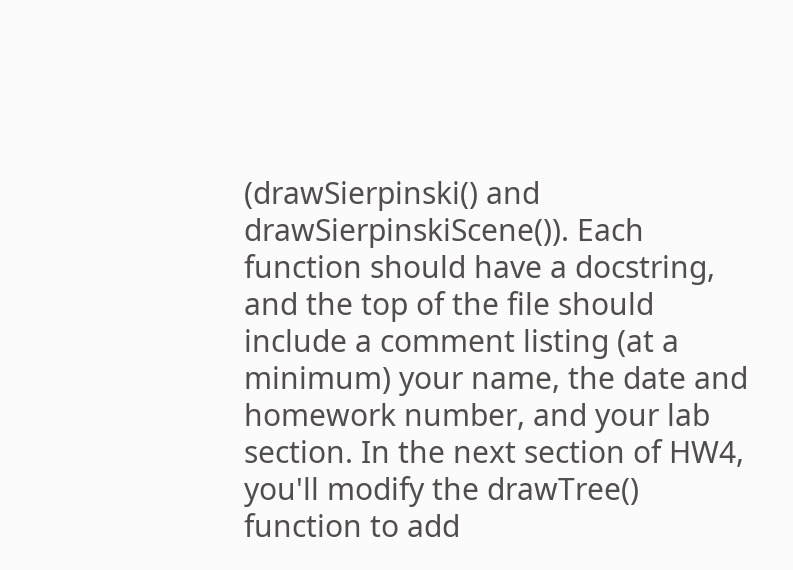(drawSierpinski() and drawSierpinskiScene()). Each function should have a docstring, and the top of the file should include a comment listing (at a minimum) your name, the date and homework number, and your lab section. In the next section of HW4, you'll modify the drawTree() function to add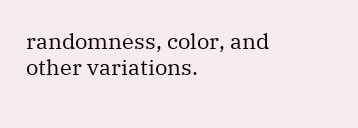randomness, color, and other variations.